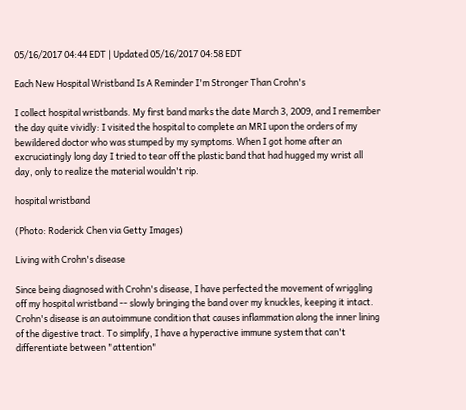05/16/2017 04:44 EDT | Updated 05/16/2017 04:58 EDT

Each New Hospital Wristband Is A Reminder I'm Stronger Than Crohn's

I collect hospital wristbands. My first band marks the date March 3, 2009, and I remember the day quite vividly: I visited the hospital to complete an MRI upon the orders of my bewildered doctor who was stumped by my symptoms. When I got home after an excruciatingly long day I tried to tear off the plastic band that had hugged my wrist all day, only to realize the material wouldn't rip.

hospital wristband

(Photo: Roderick Chen via Getty Images)

Living with Crohn's disease

Since being diagnosed with Crohn's disease, I have perfected the movement of wriggling off my hospital wristband -- slowly bringing the band over my knuckles, keeping it intact. Crohn's disease is an autoimmune condition that causes inflammation along the inner lining of the digestive tract. To simplify, I have a hyperactive immune system that can't differentiate between "attention"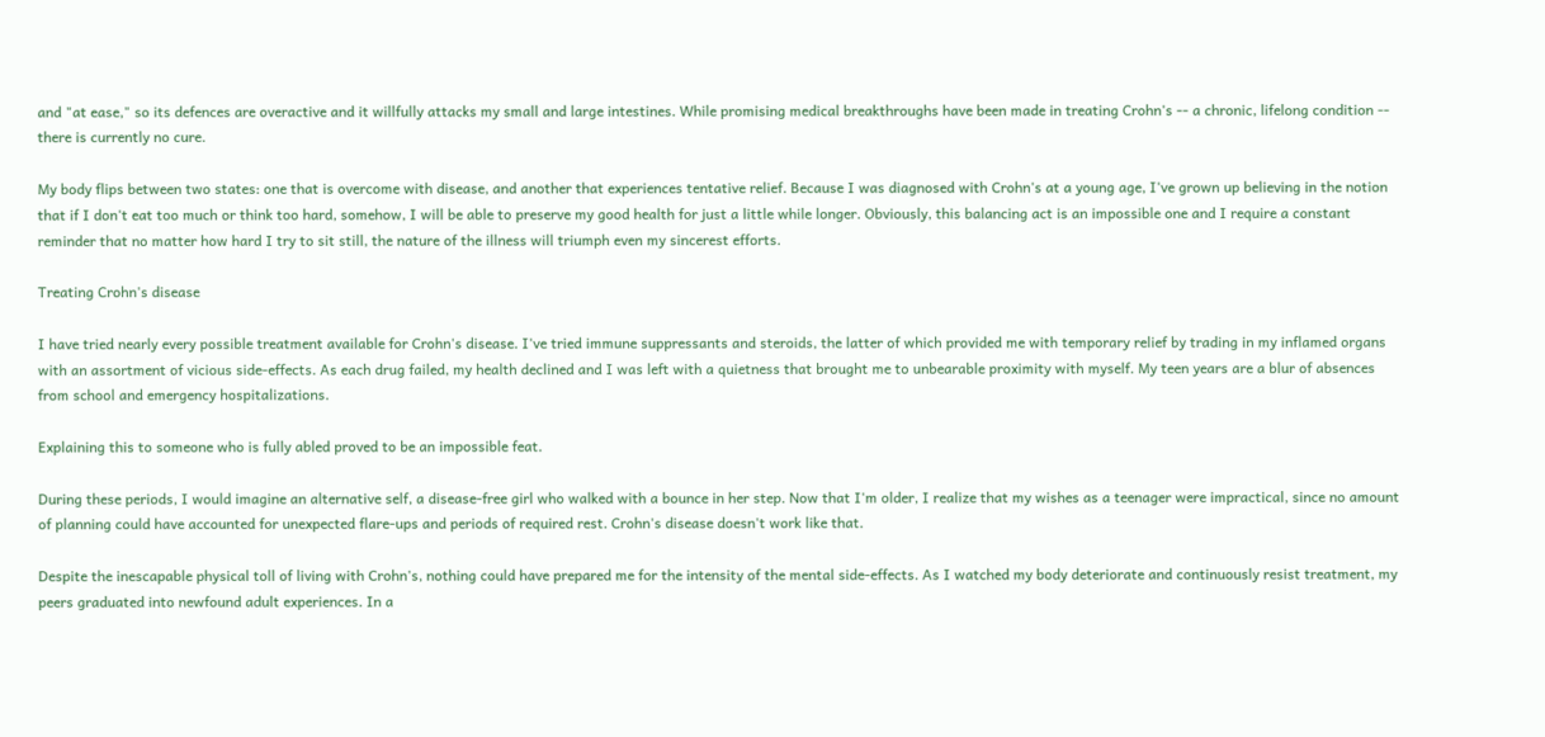and "at ease," so its defences are overactive and it willfully attacks my small and large intestines. While promising medical breakthroughs have been made in treating Crohn's -- a chronic, lifelong condition -- there is currently no cure.

My body flips between two states: one that is overcome with disease, and another that experiences tentative relief. Because I was diagnosed with Crohn's at a young age, I've grown up believing in the notion that if I don't eat too much or think too hard, somehow, I will be able to preserve my good health for just a little while longer. Obviously, this balancing act is an impossible one and I require a constant reminder that no matter how hard I try to sit still, the nature of the illness will triumph even my sincerest efforts.

Treating Crohn's disease

I have tried nearly every possible treatment available for Crohn's disease. I've tried immune suppressants and steroids, the latter of which provided me with temporary relief by trading in my inflamed organs with an assortment of vicious side-effects. As each drug failed, my health declined and I was left with a quietness that brought me to unbearable proximity with myself. My teen years are a blur of absences from school and emergency hospitalizations.

Explaining this to someone who is fully abled proved to be an impossible feat.

During these periods, I would imagine an alternative self, a disease-free girl who walked with a bounce in her step. Now that I'm older, I realize that my wishes as a teenager were impractical, since no amount of planning could have accounted for unexpected flare-ups and periods of required rest. Crohn's disease doesn't work like that.

Despite the inescapable physical toll of living with Crohn's, nothing could have prepared me for the intensity of the mental side-effects. As I watched my body deteriorate and continuously resist treatment, my peers graduated into newfound adult experiences. In a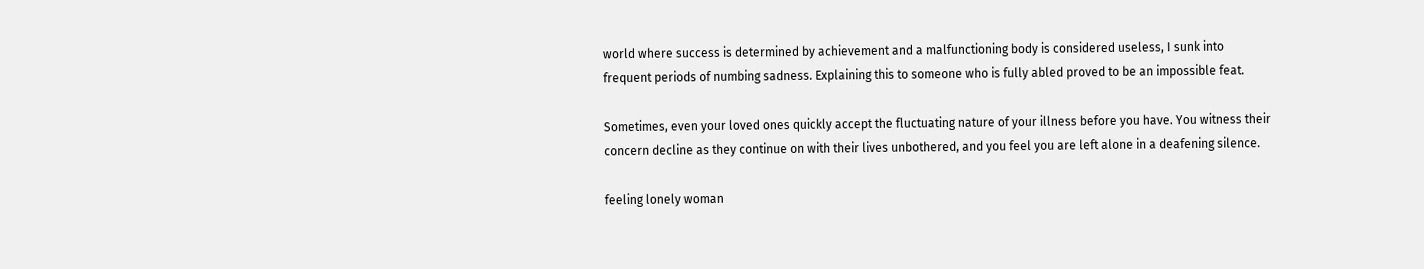world where success is determined by achievement and a malfunctioning body is considered useless, I sunk into frequent periods of numbing sadness. Explaining this to someone who is fully abled proved to be an impossible feat.

Sometimes, even your loved ones quickly accept the fluctuating nature of your illness before you have. You witness their concern decline as they continue on with their lives unbothered, and you feel you are left alone in a deafening silence.

feeling lonely woman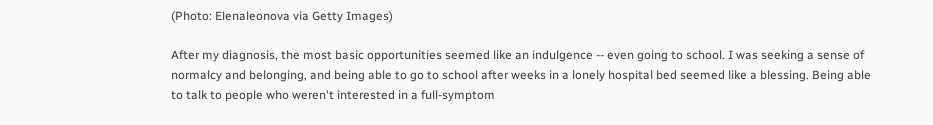(Photo: Elenaleonova via Getty Images)

After my diagnosis, the most basic opportunities seemed like an indulgence -- even going to school. I was seeking a sense of normalcy and belonging, and being able to go to school after weeks in a lonely hospital bed seemed like a blessing. Being able to talk to people who weren't interested in a full-symptom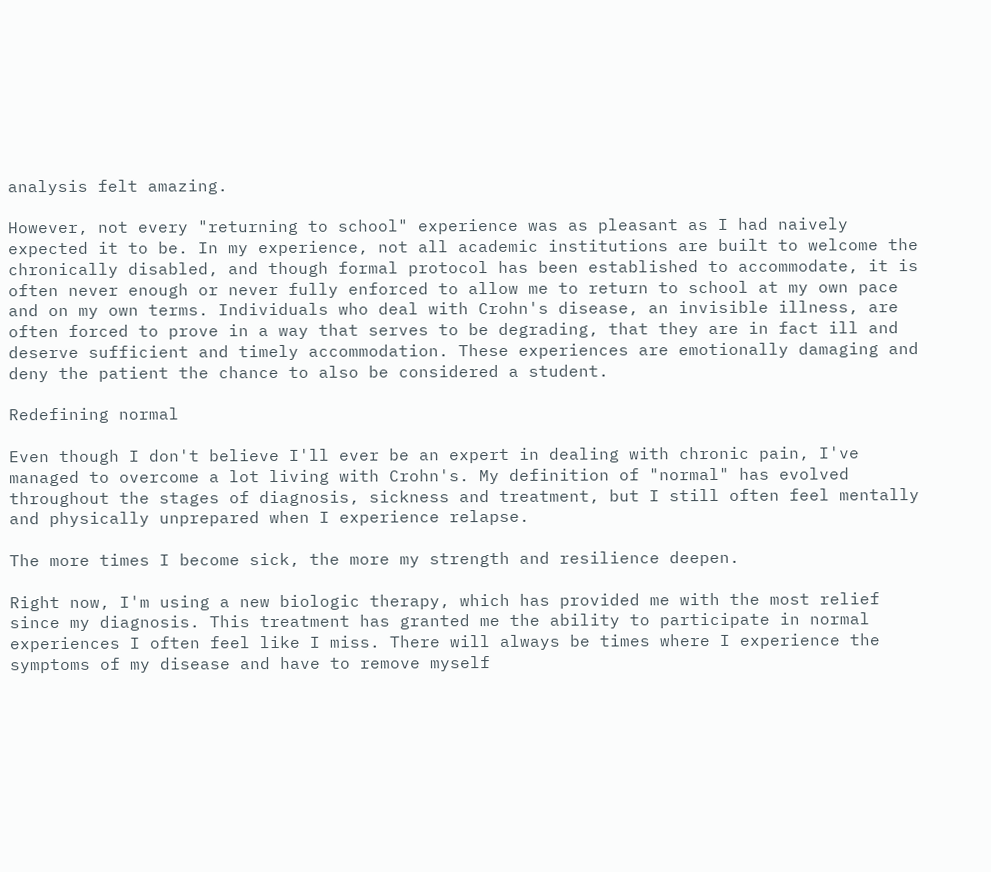analysis felt amazing.

However, not every "returning to school" experience was as pleasant as I had naively expected it to be. In my experience, not all academic institutions are built to welcome the chronically disabled, and though formal protocol has been established to accommodate, it is often never enough or never fully enforced to allow me to return to school at my own pace and on my own terms. Individuals who deal with Crohn's disease, an invisible illness, are often forced to prove in a way that serves to be degrading, that they are in fact ill and deserve sufficient and timely accommodation. These experiences are emotionally damaging and deny the patient the chance to also be considered a student.

Redefining normal

Even though I don't believe I'll ever be an expert in dealing with chronic pain, I've managed to overcome a lot living with Crohn's. My definition of "normal" has evolved throughout the stages of diagnosis, sickness and treatment, but I still often feel mentally and physically unprepared when I experience relapse.

The more times I become sick, the more my strength and resilience deepen.

Right now, I'm using a new biologic therapy, which has provided me with the most relief since my diagnosis. This treatment has granted me the ability to participate in normal experiences I often feel like I miss. There will always be times where I experience the symptoms of my disease and have to remove myself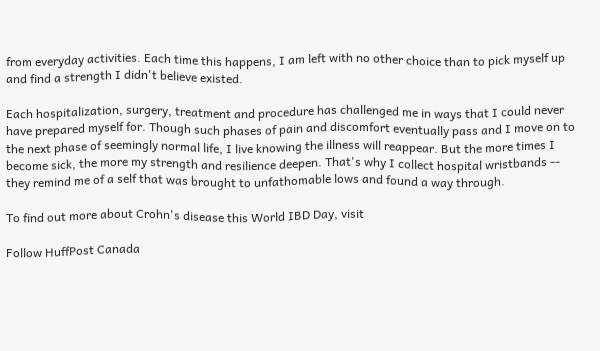from everyday activities. Each time this happens, I am left with no other choice than to pick myself up and find a strength I didn't believe existed.

Each hospitalization, surgery, treatment and procedure has challenged me in ways that I could never have prepared myself for. Though such phases of pain and discomfort eventually pass and I move on to the next phase of seemingly normal life, I live knowing the illness will reappear. But the more times I become sick, the more my strength and resilience deepen. That's why I collect hospital wristbands -- they remind me of a self that was brought to unfathomable lows and found a way through.

To find out more about Crohn's disease this World IBD Day, visit

Follow HuffPost Canada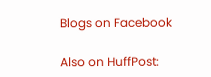Blogs on Facebook

Also on HuffPost: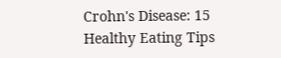Crohn's Disease: 15 Healthy Eating Tips